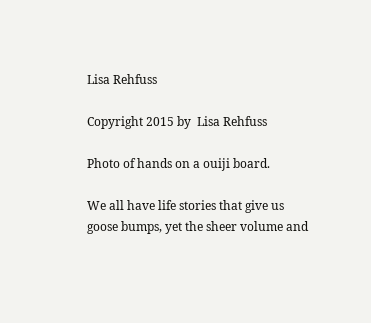Lisa Rehfuss

Copyright 2015 by  Lisa Rehfuss

Photo of hands on a ouiji board.

We all have life stories that give us goose bumps, yet the sheer volume and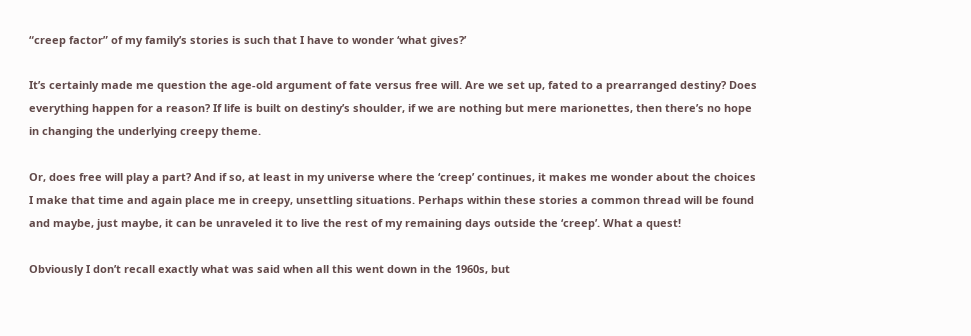“creep factor” of my family’s stories is such that I have to wonder ‘what gives?’

It’s certainly made me question the age-old argument of fate versus free will. Are we set up, fated to a prearranged destiny? Does everything happen for a reason? If life is built on destiny’s shoulder, if we are nothing but mere marionettes, then there’s no hope in changing the underlying creepy theme.

Or, does free will play a part? And if so, at least in my universe where the ‘creep’ continues, it makes me wonder about the choices I make that time and again place me in creepy, unsettling situations. Perhaps within these stories a common thread will be found and maybe, just maybe, it can be unraveled it to live the rest of my remaining days outside the ‘creep’. What a quest!

Obviously I don’t recall exactly what was said when all this went down in the 1960s, but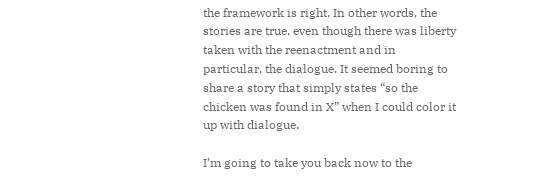the framework is right. In other words, the stories are true, even though there was liberty taken with the reenactment and in particular, the dialogue. It seemed boring to share a story that simply states “so the chicken was found in X” when I could color it up with dialogue.

I’m going to take you back now to the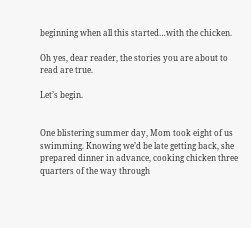beginning when all this started…with the chicken.

Oh yes, dear reader, the stories you are about to read are true.

Let’s begin.


One blistering summer day, Mom took eight of us swimming. Knowing we’d be late getting back, she prepared dinner in advance, cooking chicken three quarters of the way through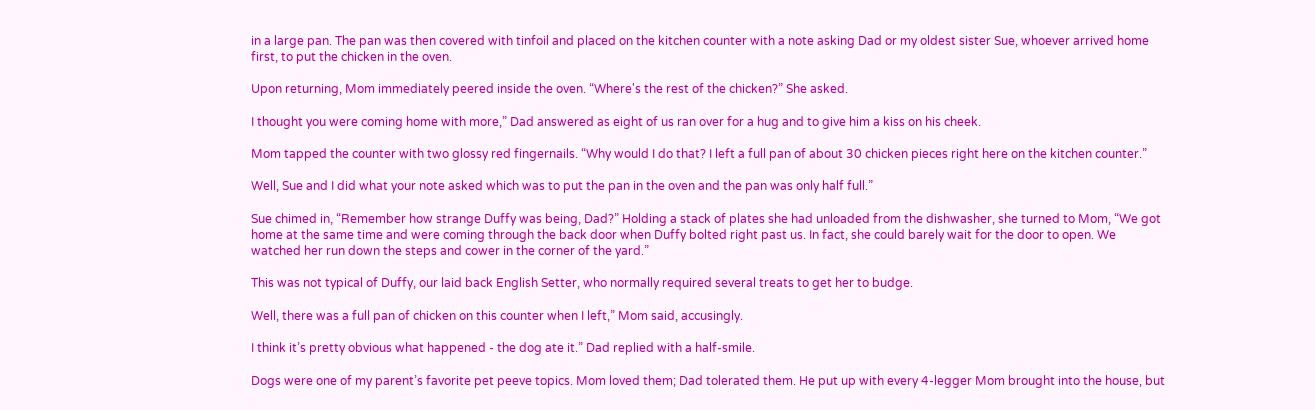in a large pan. The pan was then covered with tinfoil and placed on the kitchen counter with a note asking Dad or my oldest sister Sue, whoever arrived home first, to put the chicken in the oven.

Upon returning, Mom immediately peered inside the oven. “Where's the rest of the chicken?” She asked.

I thought you were coming home with more,” Dad answered as eight of us ran over for a hug and to give him a kiss on his cheek.

Mom tapped the counter with two glossy red fingernails. “Why would I do that? I left a full pan of about 30 chicken pieces right here on the kitchen counter.”

Well, Sue and I did what your note asked which was to put the pan in the oven and the pan was only half full.”

Sue chimed in, “Remember how strange Duffy was being, Dad?” Holding a stack of plates she had unloaded from the dishwasher, she turned to Mom, “We got home at the same time and were coming through the back door when Duffy bolted right past us. In fact, she could barely wait for the door to open. We watched her run down the steps and cower in the corner of the yard.”

This was not typical of Duffy, our laid back English Setter, who normally required several treats to get her to budge.

Well, there was a full pan of chicken on this counter when I left,” Mom said, accusingly.

I think it’s pretty obvious what happened - the dog ate it.” Dad replied with a half-smile.

Dogs were one of my parent’s favorite pet peeve topics. Mom loved them; Dad tolerated them. He put up with every 4-legger Mom brought into the house, but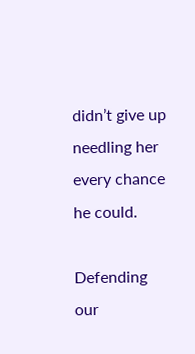didn’t give up needling her every chance he could.

Defending our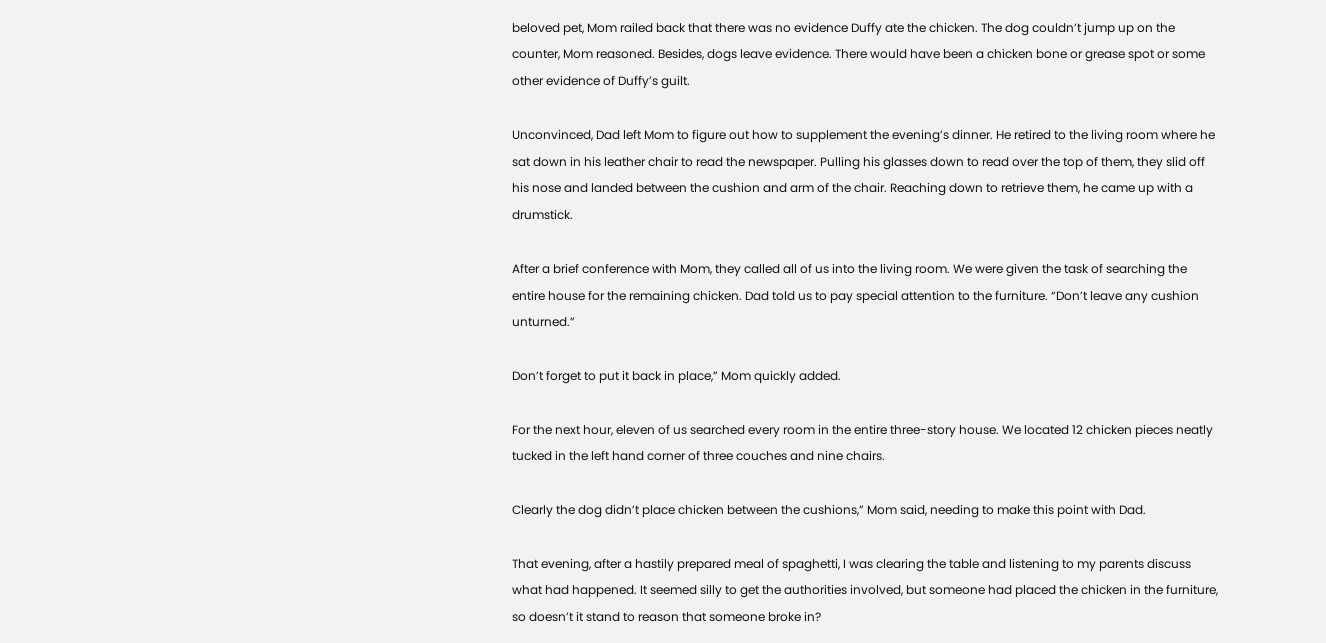beloved pet, Mom railed back that there was no evidence Duffy ate the chicken. The dog couldn’t jump up on the counter, Mom reasoned. Besides, dogs leave evidence. There would have been a chicken bone or grease spot or some other evidence of Duffy’s guilt.

Unconvinced, Dad left Mom to figure out how to supplement the evening’s dinner. He retired to the living room where he sat down in his leather chair to read the newspaper. Pulling his glasses down to read over the top of them, they slid off his nose and landed between the cushion and arm of the chair. Reaching down to retrieve them, he came up with a drumstick.

After a brief conference with Mom, they called all of us into the living room. We were given the task of searching the entire house for the remaining chicken. Dad told us to pay special attention to the furniture. “Don’t leave any cushion unturned.”

Don’t forget to put it back in place,” Mom quickly added.

For the next hour, eleven of us searched every room in the entire three-story house. We located 12 chicken pieces neatly tucked in the left hand corner of three couches and nine chairs.

Clearly the dog didn’t place chicken between the cushions,” Mom said, needing to make this point with Dad.

That evening, after a hastily prepared meal of spaghetti, I was clearing the table and listening to my parents discuss what had happened. It seemed silly to get the authorities involved, but someone had placed the chicken in the furniture, so doesn’t it stand to reason that someone broke in?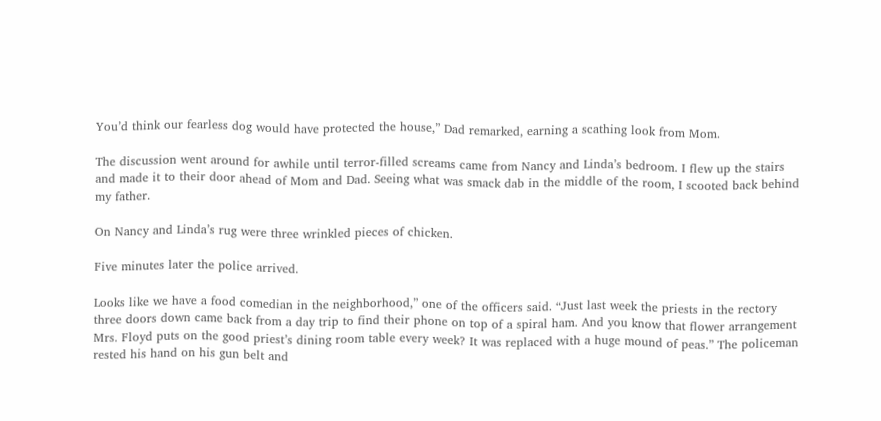You’d think our fearless dog would have protected the house,” Dad remarked, earning a scathing look from Mom.

The discussion went around for awhile until terror-filled screams came from Nancy and Linda’s bedroom. I flew up the stairs and made it to their door ahead of Mom and Dad. Seeing what was smack dab in the middle of the room, I scooted back behind my father.

On Nancy and Linda’s rug were three wrinkled pieces of chicken.

Five minutes later the police arrived.

Looks like we have a food comedian in the neighborhood,” one of the officers said. “Just last week the priests in the rectory three doors down came back from a day trip to find their phone on top of a spiral ham. And you know that flower arrangement Mrs. Floyd puts on the good priest’s dining room table every week? It was replaced with a huge mound of peas.” The policeman rested his hand on his gun belt and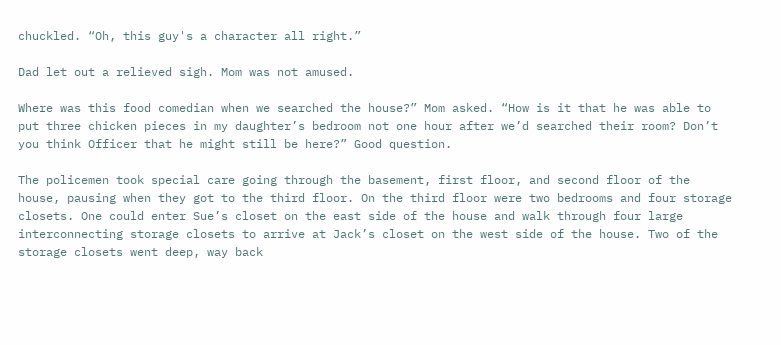chuckled. “Oh, this guy's a character all right.”

Dad let out a relieved sigh. Mom was not amused.

Where was this food comedian when we searched the house?” Mom asked. “How is it that he was able to put three chicken pieces in my daughter’s bedroom not one hour after we’d searched their room? Don’t you think Officer that he might still be here?” Good question.

The policemen took special care going through the basement, first floor, and second floor of the house, pausing when they got to the third floor. On the third floor were two bedrooms and four storage closets. One could enter Sue’s closet on the east side of the house and walk through four large interconnecting storage closets to arrive at Jack’s closet on the west side of the house. Two of the storage closets went deep, way back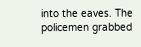into the eaves. The policemen grabbed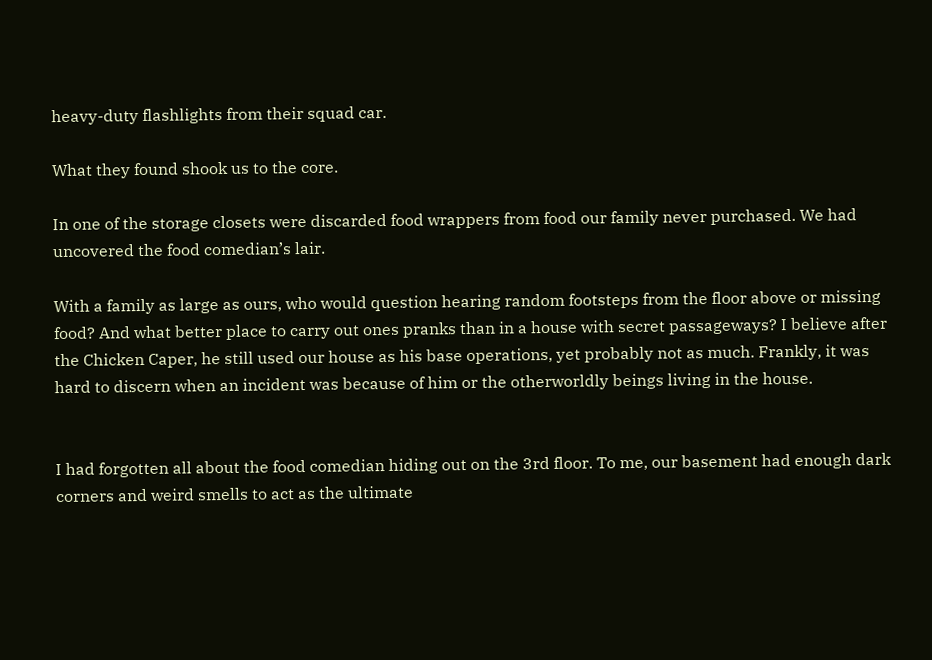heavy-duty flashlights from their squad car.

What they found shook us to the core.

In one of the storage closets were discarded food wrappers from food our family never purchased. We had uncovered the food comedian’s lair.

With a family as large as ours, who would question hearing random footsteps from the floor above or missing food? And what better place to carry out ones pranks than in a house with secret passageways? I believe after the Chicken Caper, he still used our house as his base operations, yet probably not as much. Frankly, it was hard to discern when an incident was because of him or the otherworldly beings living in the house.


I had forgotten all about the food comedian hiding out on the 3rd floor. To me, our basement had enough dark corners and weird smells to act as the ultimate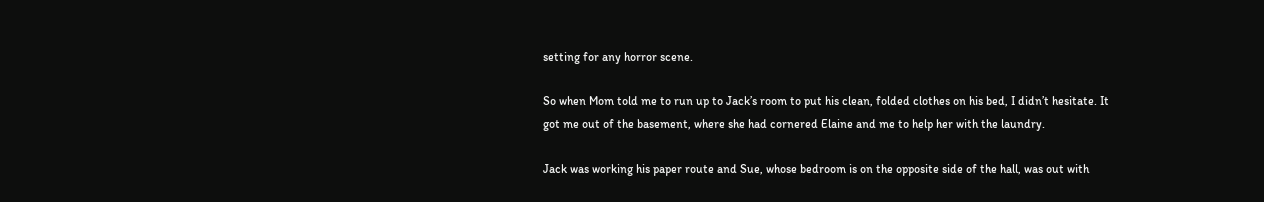setting for any horror scene.

So when Mom told me to run up to Jack’s room to put his clean, folded clothes on his bed, I didn’t hesitate. It got me out of the basement, where she had cornered Elaine and me to help her with the laundry.

Jack was working his paper route and Sue, whose bedroom is on the opposite side of the hall, was out with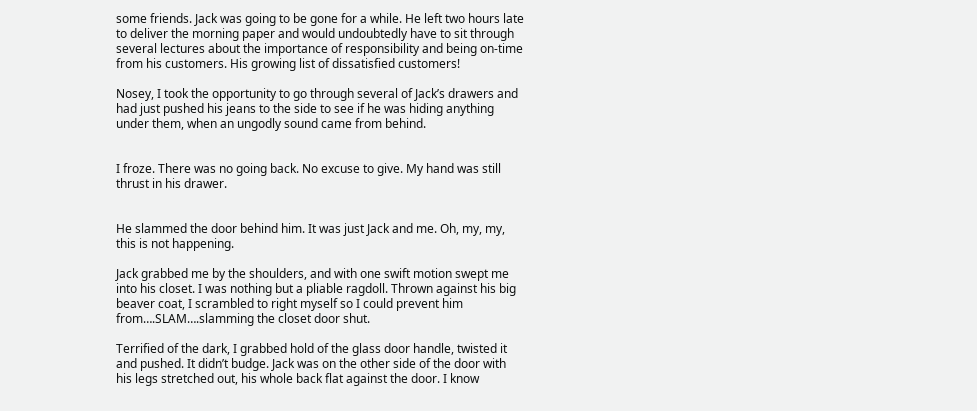some friends. Jack was going to be gone for a while. He left two hours late to deliver the morning paper and would undoubtedly have to sit through several lectures about the importance of responsibility and being on-time from his customers. His growing list of dissatisfied customers!

Nosey, I took the opportunity to go through several of Jack’s drawers and had just pushed his jeans to the side to see if he was hiding anything under them, when an ungodly sound came from behind.


I froze. There was no going back. No excuse to give. My hand was still thrust in his drawer.


He slammed the door behind him. It was just Jack and me. Oh, my, my, this is not happening.

Jack grabbed me by the shoulders, and with one swift motion swept me into his closet. I was nothing but a pliable ragdoll. Thrown against his big beaver coat, I scrambled to right myself so I could prevent him from….SLAM….slamming the closet door shut.

Terrified of the dark, I grabbed hold of the glass door handle, twisted it and pushed. It didn’t budge. Jack was on the other side of the door with his legs stretched out, his whole back flat against the door. I know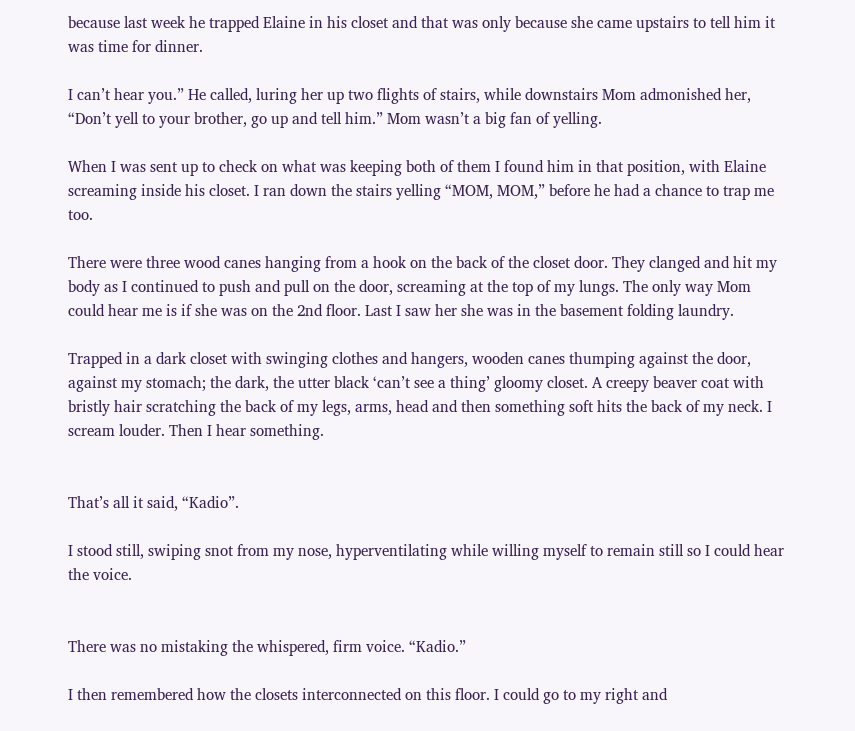because last week he trapped Elaine in his closet and that was only because she came upstairs to tell him it was time for dinner.

I can’t hear you.” He called, luring her up two flights of stairs, while downstairs Mom admonished her, “Don’t yell to your brother, go up and tell him.” Mom wasn’t a big fan of yelling.

When I was sent up to check on what was keeping both of them I found him in that position, with Elaine screaming inside his closet. I ran down the stairs yelling “MOM, MOM,” before he had a chance to trap me too.

There were three wood canes hanging from a hook on the back of the closet door. They clanged and hit my body as I continued to push and pull on the door, screaming at the top of my lungs. The only way Mom could hear me is if she was on the 2nd floor. Last I saw her she was in the basement folding laundry.

Trapped in a dark closet with swinging clothes and hangers, wooden canes thumping against the door, against my stomach; the dark, the utter black ‘can’t see a thing’ gloomy closet. A creepy beaver coat with bristly hair scratching the back of my legs, arms, head and then something soft hits the back of my neck. I scream louder. Then I hear something.


That’s all it said, “Kadio”.

I stood still, swiping snot from my nose, hyperventilating while willing myself to remain still so I could hear the voice.


There was no mistaking the whispered, firm voice. “Kadio.”

I then remembered how the closets interconnected on this floor. I could go to my right and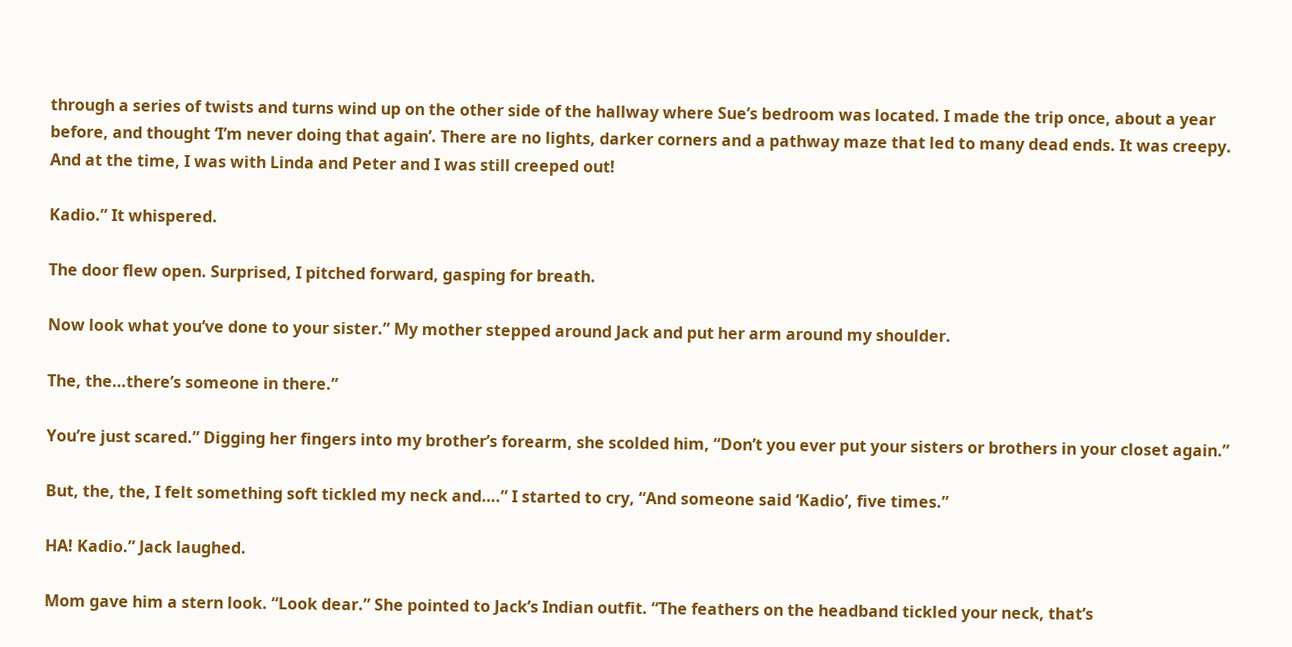through a series of twists and turns wind up on the other side of the hallway where Sue’s bedroom was located. I made the trip once, about a year before, and thought ‘I’m never doing that again’. There are no lights, darker corners and a pathway maze that led to many dead ends. It was creepy. And at the time, I was with Linda and Peter and I was still creeped out!

Kadio.” It whispered.

The door flew open. Surprised, I pitched forward, gasping for breath.

Now look what you’ve done to your sister.” My mother stepped around Jack and put her arm around my shoulder.

The, the…there’s someone in there.”

You’re just scared.” Digging her fingers into my brother’s forearm, she scolded him, “Don’t you ever put your sisters or brothers in your closet again.”

But, the, the, I felt something soft tickled my neck and….” I started to cry, “And someone said ‘Kadio’, five times.”

HA! Kadio.” Jack laughed.

Mom gave him a stern look. “Look dear.” She pointed to Jack’s Indian outfit. “The feathers on the headband tickled your neck, that’s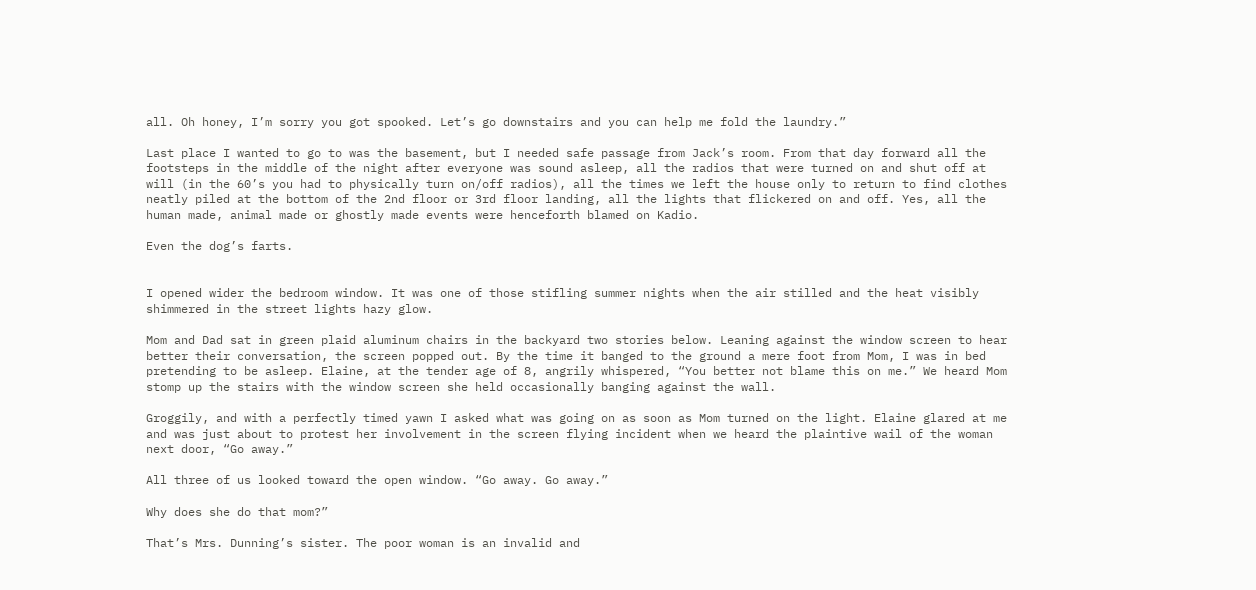all. Oh honey, I’m sorry you got spooked. Let’s go downstairs and you can help me fold the laundry.”

Last place I wanted to go to was the basement, but I needed safe passage from Jack’s room. From that day forward all the footsteps in the middle of the night after everyone was sound asleep, all the radios that were turned on and shut off at will (in the 60’s you had to physically turn on/off radios), all the times we left the house only to return to find clothes neatly piled at the bottom of the 2nd floor or 3rd floor landing, all the lights that flickered on and off. Yes, all the human made, animal made or ghostly made events were henceforth blamed on Kadio.

Even the dog’s farts.


I opened wider the bedroom window. It was one of those stifling summer nights when the air stilled and the heat visibly shimmered in the street lights hazy glow.

Mom and Dad sat in green plaid aluminum chairs in the backyard two stories below. Leaning against the window screen to hear better their conversation, the screen popped out. By the time it banged to the ground a mere foot from Mom, I was in bed pretending to be asleep. Elaine, at the tender age of 8, angrily whispered, “You better not blame this on me.” We heard Mom stomp up the stairs with the window screen she held occasionally banging against the wall.

Groggily, and with a perfectly timed yawn I asked what was going on as soon as Mom turned on the light. Elaine glared at me and was just about to protest her involvement in the screen flying incident when we heard the plaintive wail of the woman next door, “Go away.”

All three of us looked toward the open window. “Go away. Go away.”

Why does she do that mom?”

That’s Mrs. Dunning’s sister. The poor woman is an invalid and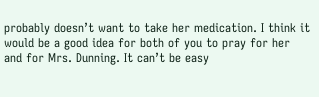probably doesn’t want to take her medication. I think it would be a good idea for both of you to pray for her and for Mrs. Dunning. It can’t be easy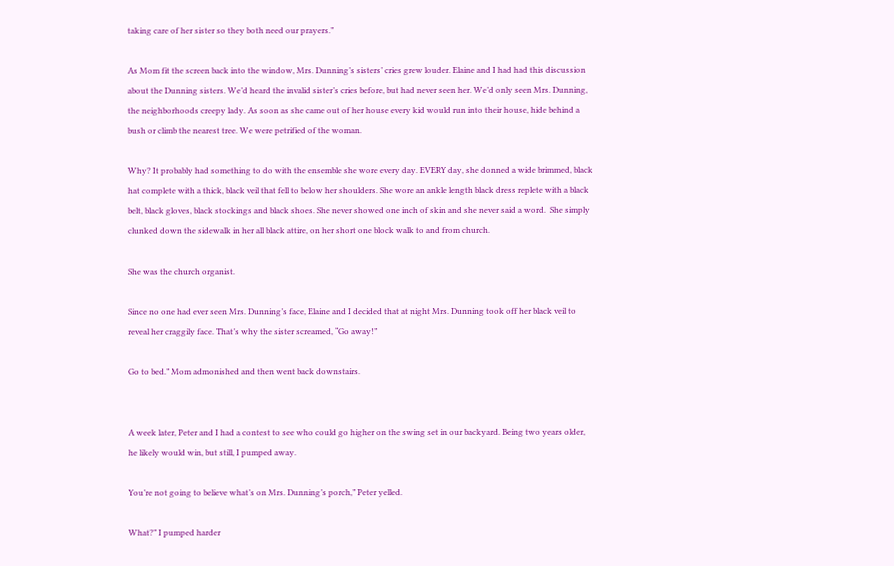taking care of her sister so they both need our prayers.”

As Mom fit the screen back into the window, Mrs. Dunning’s sisters’ cries grew louder. Elaine and I had had this discussion about the Dunning sisters. We’d heard the invalid sister’s cries before, but had never seen her. We’d only seen Mrs. Dunning, the neighborhoods creepy lady. As soon as she came out of her house every kid would run into their house, hide behind a bush or climb the nearest tree. We were petrified of the woman.

Why? It probably had something to do with the ensemble she wore every day. EVERY day, she donned a wide brimmed, black hat complete with a thick, black veil that fell to below her shoulders. She wore an ankle length black dress replete with a black belt, black gloves, black stockings and black shoes. She never showed one inch of skin and she never said a word.  She simply clunked down the sidewalk in her all black attire, on her short one block walk to and from church.

She was the church organist.

Since no one had ever seen Mrs. Dunning’s face, Elaine and I decided that at night Mrs. Dunning took off her black veil to reveal her craggily face. That’s why the sister screamed, “Go away!”

Go to bed.” Mom admonished and then went back downstairs.


A week later, Peter and I had a contest to see who could go higher on the swing set in our backyard. Being two years older, he likely would win, but still, I pumped away.

You’re not going to believe what’s on Mrs. Dunning’s porch,” Peter yelled.

What?” I pumped harder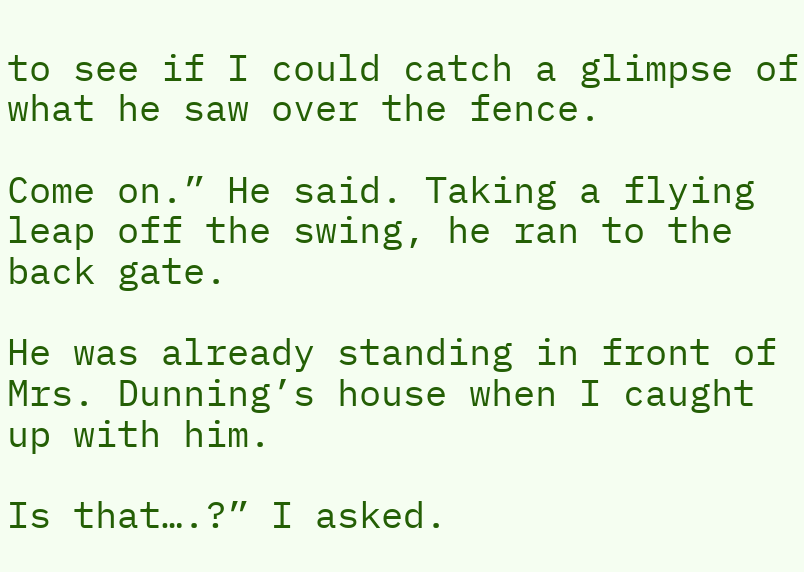to see if I could catch a glimpse of what he saw over the fence.

Come on.” He said. Taking a flying leap off the swing, he ran to the back gate.

He was already standing in front of Mrs. Dunning’s house when I caught up with him.

Is that….?” I asked.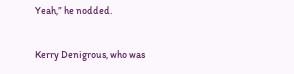Yeah,” he nodded.

Kerry Denigrous, who was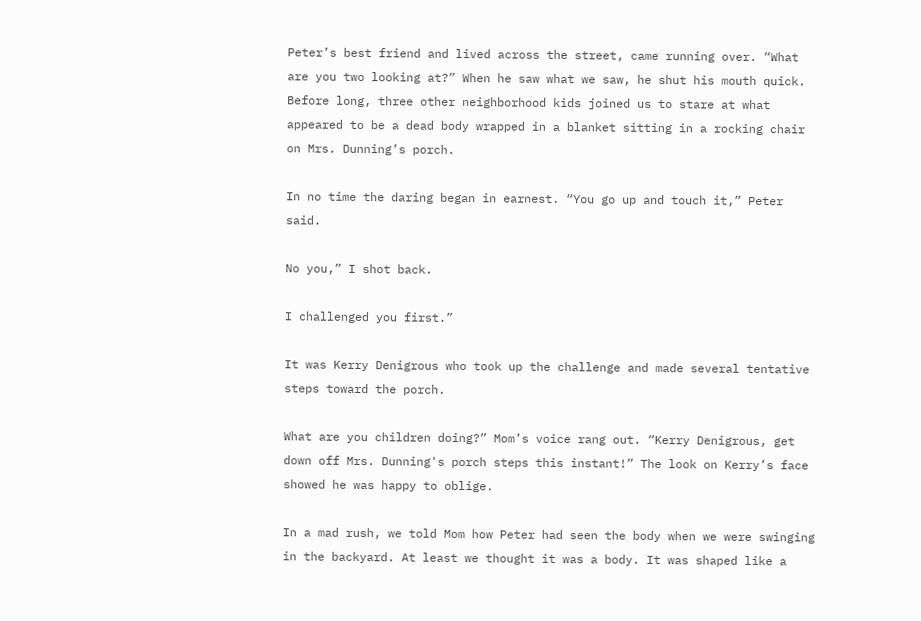Peter’s best friend and lived across the street, came running over. “What are you two looking at?” When he saw what we saw, he shut his mouth quick. Before long, three other neighborhood kids joined us to stare at what appeared to be a dead body wrapped in a blanket sitting in a rocking chair on Mrs. Dunning’s porch.

In no time the daring began in earnest. “You go up and touch it,” Peter said.

No you,” I shot back.

I challenged you first.”

It was Kerry Denigrous who took up the challenge and made several tentative steps toward the porch.

What are you children doing?” Mom’s voice rang out. “Kerry Denigrous, get down off Mrs. Dunning's porch steps this instant!” The look on Kerry’s face showed he was happy to oblige.

In a mad rush, we told Mom how Peter had seen the body when we were swinging in the backyard. At least we thought it was a body. It was shaped like a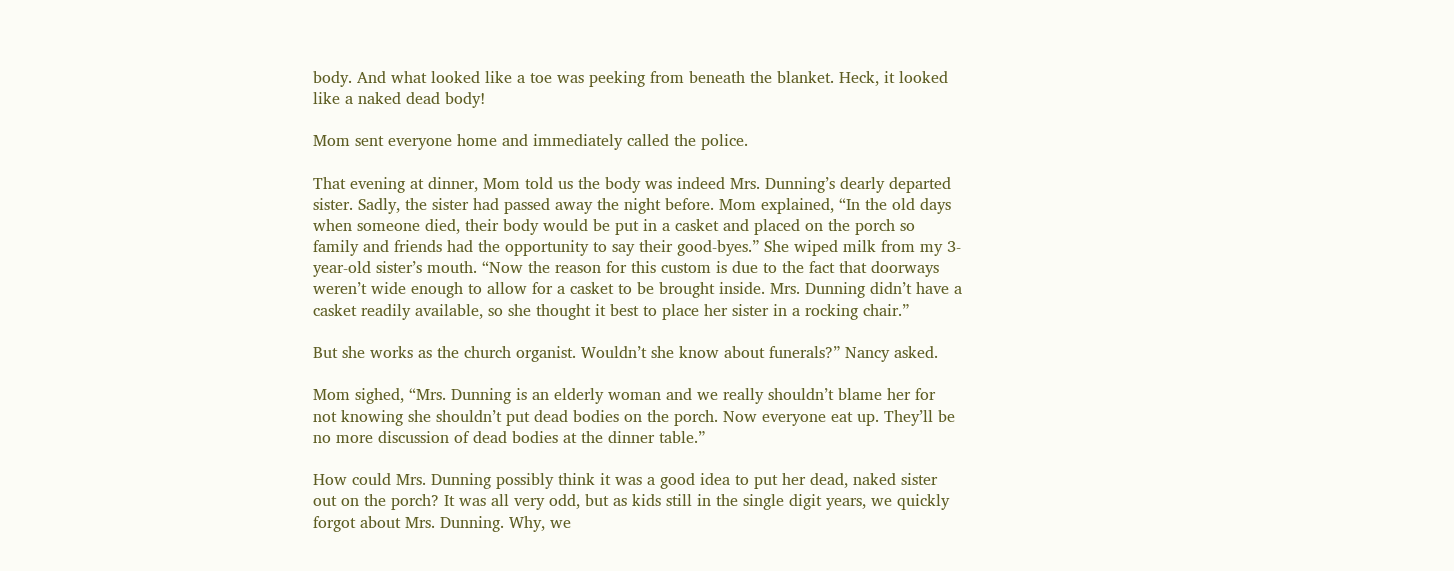body. And what looked like a toe was peeking from beneath the blanket. Heck, it looked like a naked dead body!

Mom sent everyone home and immediately called the police.

That evening at dinner, Mom told us the body was indeed Mrs. Dunning’s dearly departed sister. Sadly, the sister had passed away the night before. Mom explained, “In the old days when someone died, their body would be put in a casket and placed on the porch so family and friends had the opportunity to say their good-byes.” She wiped milk from my 3-year-old sister’s mouth. “Now the reason for this custom is due to the fact that doorways weren’t wide enough to allow for a casket to be brought inside. Mrs. Dunning didn’t have a casket readily available, so she thought it best to place her sister in a rocking chair.”

But she works as the church organist. Wouldn’t she know about funerals?” Nancy asked.

Mom sighed, “Mrs. Dunning is an elderly woman and we really shouldn’t blame her for not knowing she shouldn’t put dead bodies on the porch. Now everyone eat up. They’ll be no more discussion of dead bodies at the dinner table.”

How could Mrs. Dunning possibly think it was a good idea to put her dead, naked sister out on the porch? It was all very odd, but as kids still in the single digit years, we quickly forgot about Mrs. Dunning. Why, we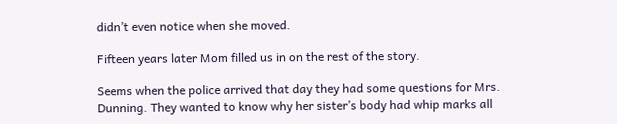didn’t even notice when she moved.

Fifteen years later Mom filled us in on the rest of the story.

Seems when the police arrived that day they had some questions for Mrs. Dunning. They wanted to know why her sister’s body had whip marks all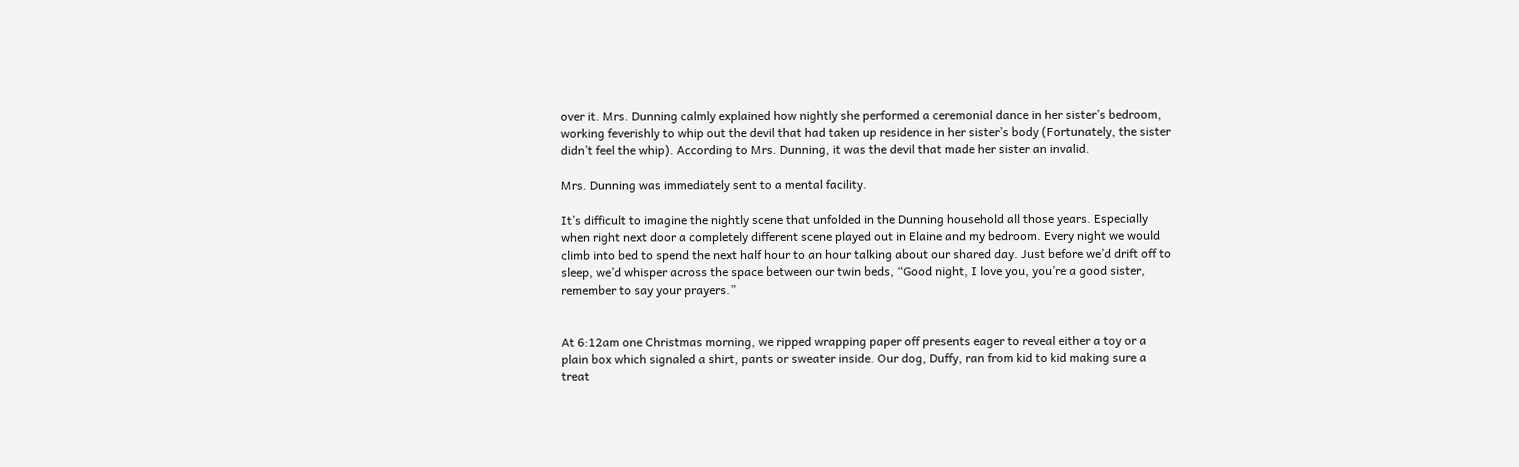over it. Mrs. Dunning calmly explained how nightly she performed a ceremonial dance in her sister’s bedroom, working feverishly to whip out the devil that had taken up residence in her sister’s body (Fortunately, the sister didn’t feel the whip). According to Mrs. Dunning, it was the devil that made her sister an invalid.

Mrs. Dunning was immediately sent to a mental facility.

It’s difficult to imagine the nightly scene that unfolded in the Dunning household all those years. Especially when right next door a completely different scene played out in Elaine and my bedroom. Every night we would climb into bed to spend the next half hour to an hour talking about our shared day. Just before we’d drift off to sleep, we’d whisper across the space between our twin beds, “Good night, I love you, you’re a good sister, remember to say your prayers.”


At 6:12am one Christmas morning, we ripped wrapping paper off presents eager to reveal either a toy or a plain box which signaled a shirt, pants or sweater inside. Our dog, Duffy, ran from kid to kid making sure a treat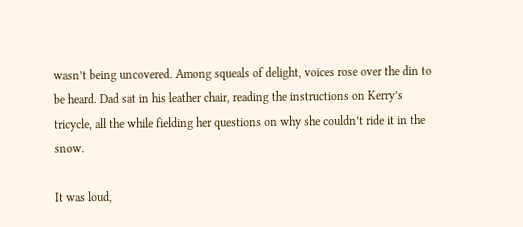wasn’t being uncovered. Among squeals of delight, voices rose over the din to be heard. Dad sat in his leather chair, reading the instructions on Kerry’s tricycle, all the while fielding her questions on why she couldn’t ride it in the snow.

It was loud,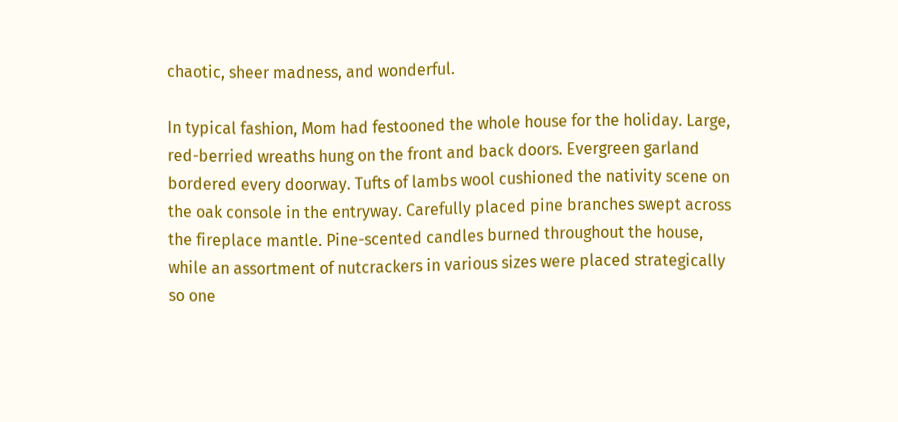chaotic, sheer madness, and wonderful.

In typical fashion, Mom had festooned the whole house for the holiday. Large, red-berried wreaths hung on the front and back doors. Evergreen garland bordered every doorway. Tufts of lambs wool cushioned the nativity scene on the oak console in the entryway. Carefully placed pine branches swept across the fireplace mantle. Pine-scented candles burned throughout the house, while an assortment of nutcrackers in various sizes were placed strategically so one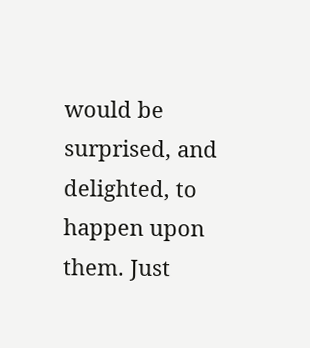would be surprised, and delighted, to happen upon them. Just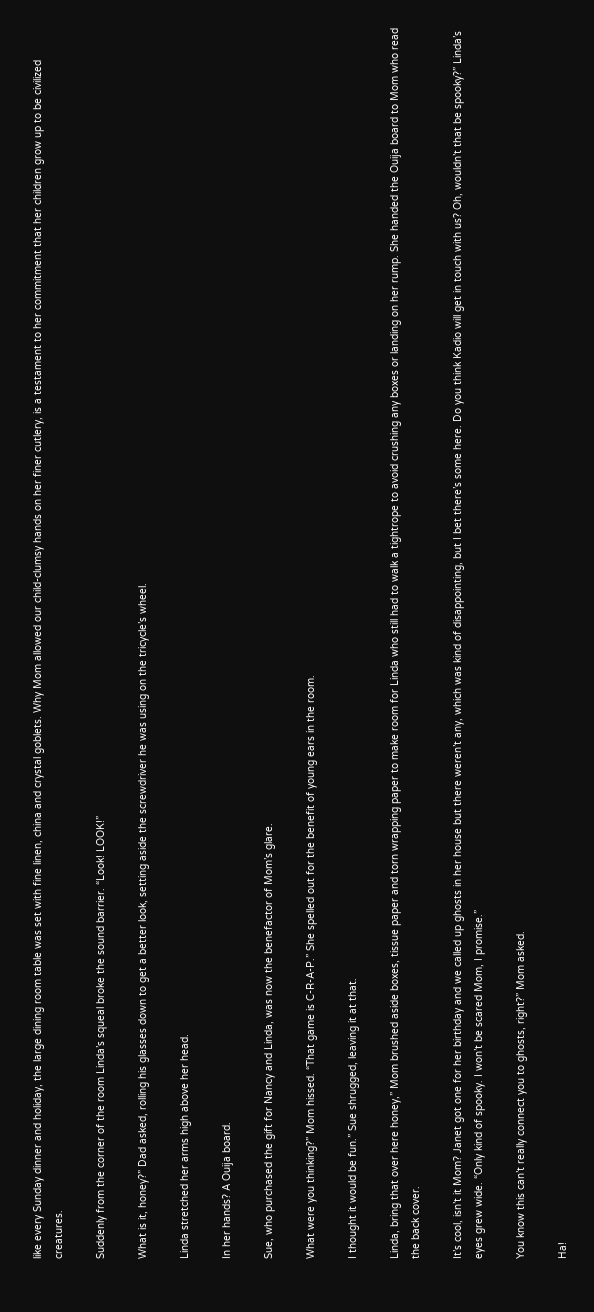like every Sunday dinner and holiday, the large dining room table was set with fine linen, china and crystal goblets. Why Mom allowed our child-clumsy hands on her finer cutlery, is a testament to her commitment that her children grow up to be civilized creatures.

Suddenly from the corner of the room Linda’s squeal broke the sound barrier. “Look! LOOK!”

What is it, honey?” Dad asked, rolling his glasses down to get a better look, setting aside the screwdriver he was using on the tricycle’s wheel.

Linda stretched her arms high above her head.

In her hands? A Ouija board.

Sue, who purchased the gift for Nancy and Linda, was now the benefactor of Mom’s glare.

What were you thinking?” Mom hissed. “That game is C-R-A-P.” She spelled out for the benefit of young ears in the room.

I thought it would be fun.” Sue shrugged, leaving it at that.

Linda, bring that over here honey,” Mom brushed aside boxes, tissue paper and torn wrapping paper to make room for Linda who still had to walk a tightrope to avoid crushing any boxes or landing on her rump. She handed the Ouija board to Mom who read the back cover.

It’s cool, isn’t it Mom? Janet got one for her birthday and we called up ghosts in her house but there weren’t any, which was kind of disappointing, but I bet there’s some here. Do you think Kadio will get in touch with us? Oh, wouldn’t that be spooky?” Linda’s eyes grew wide. “Only kind of spooky. I won’t be scared Mom, I promise.”

You know this can’t really connect you to ghosts, right?” Mom asked.

Ha!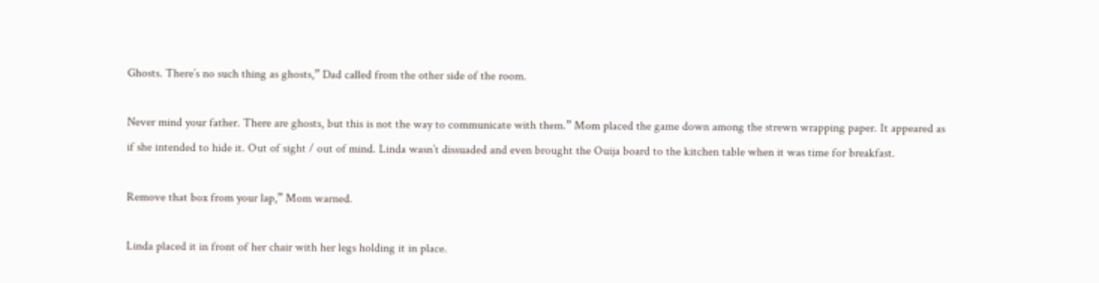Ghosts. There’s no such thing as ghosts,” Dad called from the other side of the room.

Never mind your father. There are ghosts, but this is not the way to communicate with them.” Mom placed the game down among the strewn wrapping paper. It appeared as if she intended to hide it. Out of sight / out of mind. Linda wasn’t dissuaded and even brought the Ouija board to the kitchen table when it was time for breakfast.

Remove that box from your lap,” Mom warned.

Linda placed it in front of her chair with her legs holding it in place.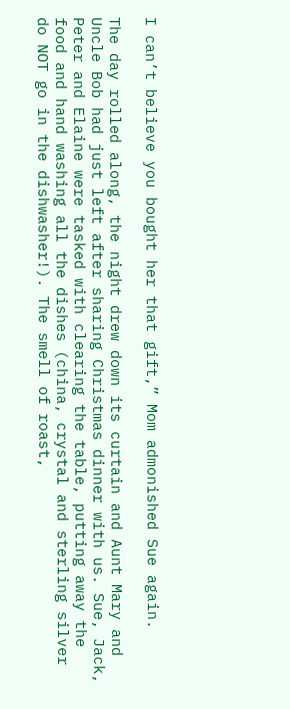I can’t believe you bought her that gift,” Mom admonished Sue again.

The day rolled along, the night drew down its curtain and Aunt Mary and Uncle Bob had just left after sharing Christmas dinner with us. Sue, Jack, Peter and Elaine were tasked with clearing the table, putting away the food and hand washing all the dishes (china, crystal and sterling silver do NOT go in the dishwasher!). The smell of roast,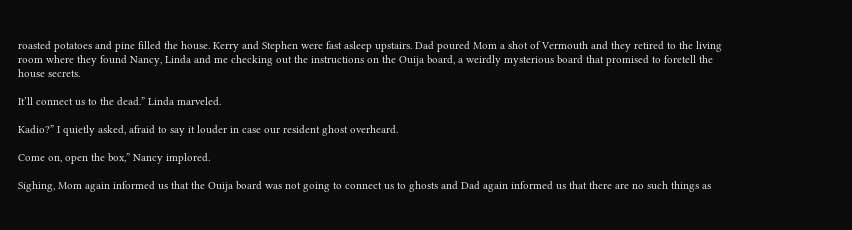roasted potatoes and pine filled the house. Kerry and Stephen were fast asleep upstairs. Dad poured Mom a shot of Vermouth and they retired to the living room where they found Nancy, Linda and me checking out the instructions on the Ouija board, a weirdly mysterious board that promised to foretell the house secrets.

It’ll connect us to the dead.” Linda marveled.

Kadio?” I quietly asked, afraid to say it louder in case our resident ghost overheard.

Come on, open the box,” Nancy implored.

Sighing, Mom again informed us that the Ouija board was not going to connect us to ghosts and Dad again informed us that there are no such things as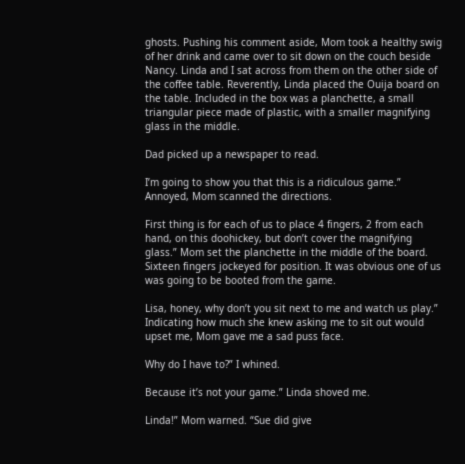ghosts. Pushing his comment aside, Mom took a healthy swig of her drink and came over to sit down on the couch beside Nancy. Linda and I sat across from them on the other side of the coffee table. Reverently, Linda placed the Ouija board on the table. Included in the box was a planchette, a small triangular piece made of plastic, with a smaller magnifying glass in the middle.

Dad picked up a newspaper to read.

I’m going to show you that this is a ridiculous game.” Annoyed, Mom scanned the directions.

First thing is for each of us to place 4 fingers, 2 from each hand, on this doohickey, but don’t cover the magnifying glass.” Mom set the planchette in the middle of the board. Sixteen fingers jockeyed for position. It was obvious one of us was going to be booted from the game.

Lisa, honey, why don’t you sit next to me and watch us play.” Indicating how much she knew asking me to sit out would upset me, Mom gave me a sad puss face.

Why do I have to?” I whined.

Because it’s not your game.” Linda shoved me.

Linda!” Mom warned. “Sue did give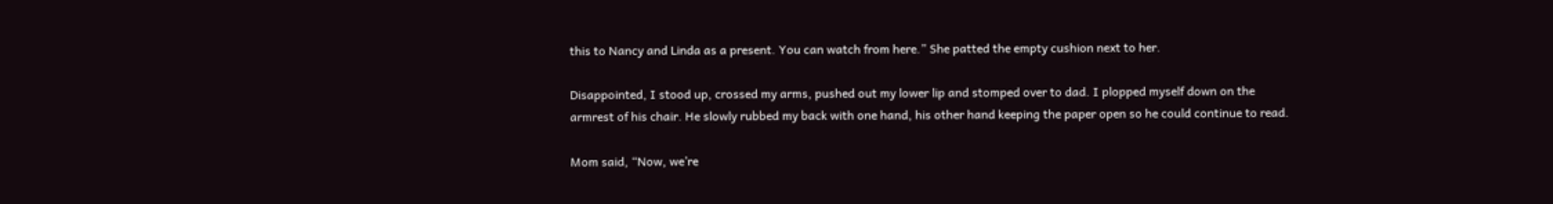this to Nancy and Linda as a present. You can watch from here.” She patted the empty cushion next to her.

Disappointed, I stood up, crossed my arms, pushed out my lower lip and stomped over to dad. I plopped myself down on the armrest of his chair. He slowly rubbed my back with one hand, his other hand keeping the paper open so he could continue to read.

Mom said, “Now, we’re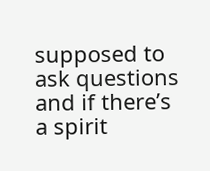supposed to ask questions and if there’s a spirit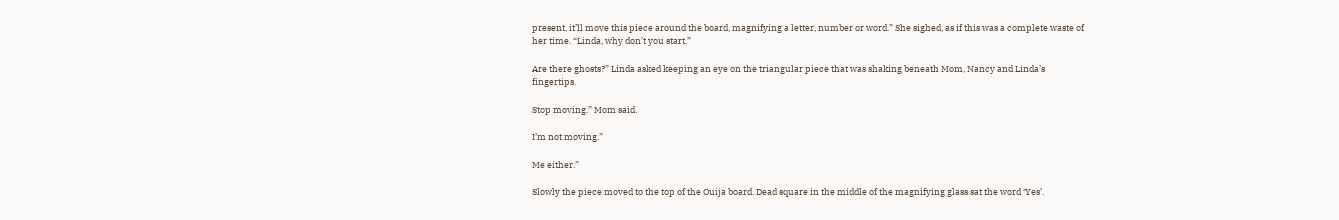present, it’ll move this piece around the board, magnifying a letter, number or word.” She sighed, as if this was a complete waste of her time. “Linda, why don’t you start.”

Are there ghosts?” Linda asked keeping an eye on the triangular piece that was shaking beneath Mom, Nancy and Linda’s fingertips.

Stop moving.” Mom said.

I’m not moving.”

Me either.”

Slowly the piece moved to the top of the Ouija board. Dead square in the middle of the magnifying glass sat the word ‘Yes’.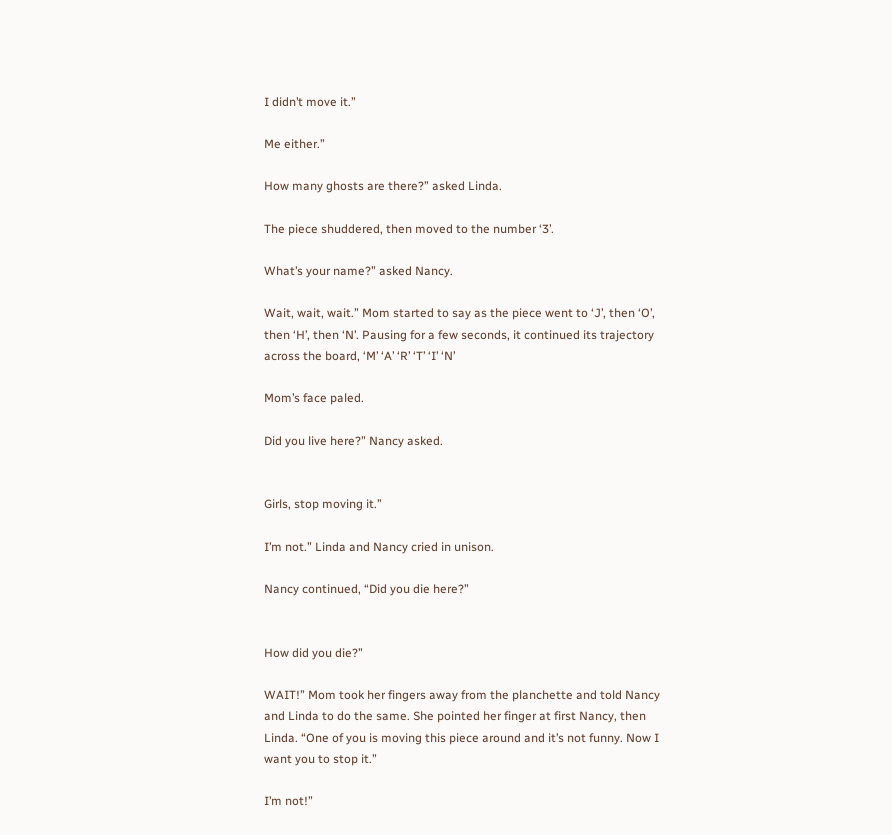I didn’t move it.”

Me either.”

How many ghosts are there?” asked Linda.

The piece shuddered, then moved to the number ‘3’.

What’s your name?” asked Nancy.

Wait, wait, wait.” Mom started to say as the piece went to ‘J’, then ‘O’, then ‘H’, then ‘N’. Pausing for a few seconds, it continued its trajectory across the board, ‘M’ ‘A’ ‘R’ ‘T’ ‘I’ ‘N’

Mom’s face paled.

Did you live here?” Nancy asked.


Girls, stop moving it.”

I’m not.” Linda and Nancy cried in unison.

Nancy continued, “Did you die here?”


How did you die?”

WAIT!” Mom took her fingers away from the planchette and told Nancy and Linda to do the same. She pointed her finger at first Nancy, then Linda. “One of you is moving this piece around and it’s not funny. Now I want you to stop it.”

I’m not!”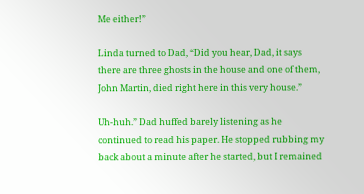Me either!”

Linda turned to Dad, “Did you hear, Dad, it says there are three ghosts in the house and one of them, John Martin, died right here in this very house.”

Uh-huh.” Dad huffed barely listening as he continued to read his paper. He stopped rubbing my back about a minute after he started, but I remained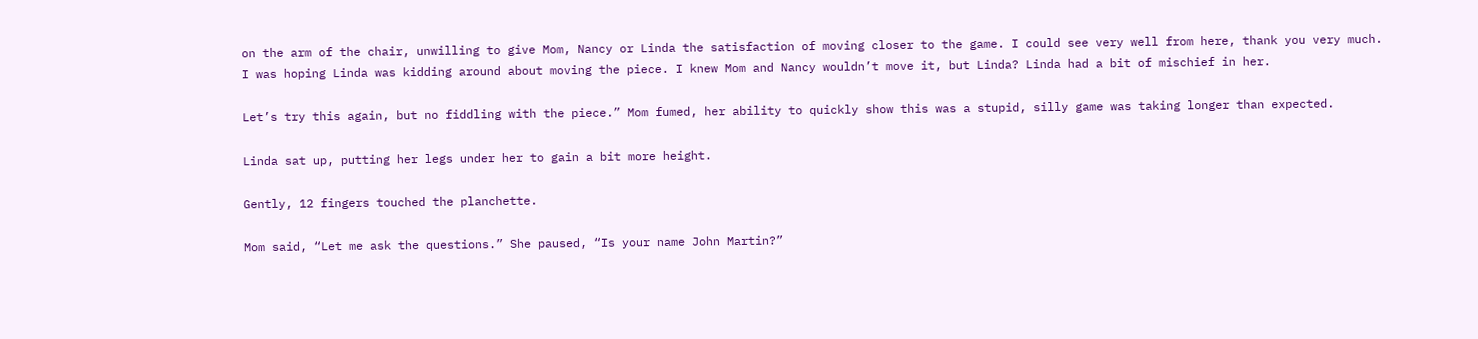on the arm of the chair, unwilling to give Mom, Nancy or Linda the satisfaction of moving closer to the game. I could see very well from here, thank you very much. I was hoping Linda was kidding around about moving the piece. I knew Mom and Nancy wouldn’t move it, but Linda? Linda had a bit of mischief in her.

Let’s try this again, but no fiddling with the piece.” Mom fumed, her ability to quickly show this was a stupid, silly game was taking longer than expected.

Linda sat up, putting her legs under her to gain a bit more height.

Gently, 12 fingers touched the planchette.

Mom said, “Let me ask the questions.” She paused, “Is your name John Martin?”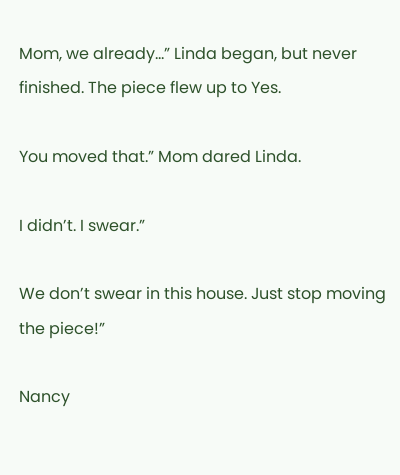Mom, we already...” Linda began, but never finished. The piece flew up to Yes.

You moved that.” Mom dared Linda.

I didn’t. I swear.”

We don’t swear in this house. Just stop moving the piece!”

Nancy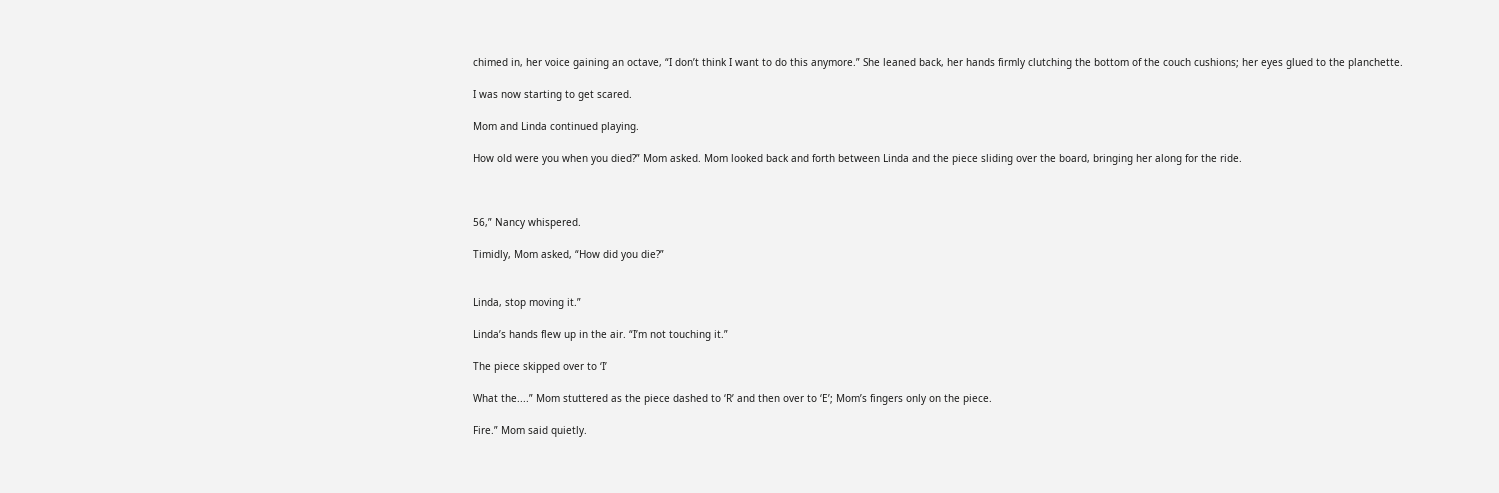chimed in, her voice gaining an octave, “I don’t think I want to do this anymore.” She leaned back, her hands firmly clutching the bottom of the couch cushions; her eyes glued to the planchette.

I was now starting to get scared.

Mom and Linda continued playing.

How old were you when you died?” Mom asked. Mom looked back and forth between Linda and the piece sliding over the board, bringing her along for the ride.



56,” Nancy whispered.

Timidly, Mom asked, “How did you die?”


Linda, stop moving it.”

Linda’s hands flew up in the air. “I’m not touching it.”

The piece skipped over to ‘I’

What the....” Mom stuttered as the piece dashed to ‘R’ and then over to ‘E’; Mom’s fingers only on the piece.

Fire.” Mom said quietly.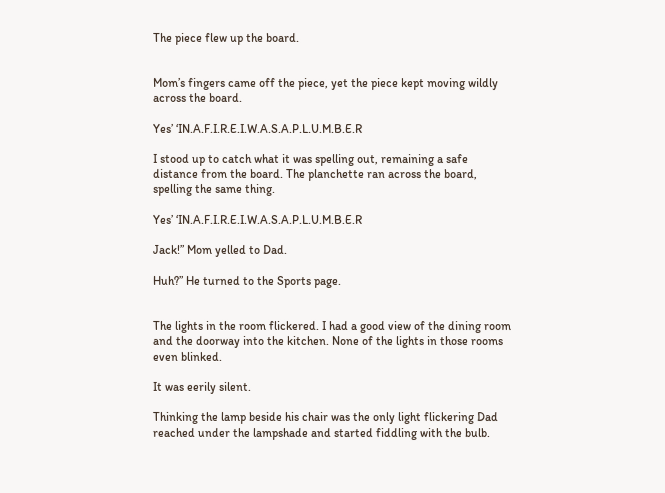The piece flew up the board.


Mom’s fingers came off the piece, yet the piece kept moving wildly across the board.

Yes’ ‘IN.A.F.I.R.E.I.W.A.S.A.P.L.U.M.B.E.R

I stood up to catch what it was spelling out, remaining a safe distance from the board. The planchette ran across the board, spelling the same thing.

Yes’ ‘IN.A.F.I.R.E.I.W.A.S.A.P.L.U.M.B.E.R

Jack!” Mom yelled to Dad.

Huh?” He turned to the Sports page.


The lights in the room flickered. I had a good view of the dining room and the doorway into the kitchen. None of the lights in those rooms even blinked.

It was eerily silent.

Thinking the lamp beside his chair was the only light flickering Dad reached under the lampshade and started fiddling with the bulb.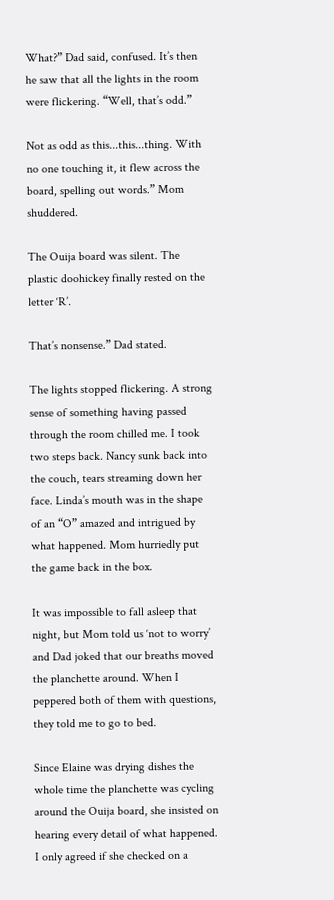What?” Dad said, confused. It’s then he saw that all the lights in the room were flickering. “Well, that’s odd.”

Not as odd as this...this...thing. With no one touching it, it flew across the board, spelling out words.” Mom shuddered.

The Ouija board was silent. The plastic doohickey finally rested on the letter ‘R’.

That’s nonsense.” Dad stated.

The lights stopped flickering. A strong sense of something having passed through the room chilled me. I took two steps back. Nancy sunk back into the couch, tears streaming down her face. Linda’s mouth was in the shape of an “O” amazed and intrigued by what happened. Mom hurriedly put the game back in the box.

It was impossible to fall asleep that night, but Mom told us ‘not to worry’ and Dad joked that our breaths moved the planchette around. When I peppered both of them with questions, they told me to go to bed.

Since Elaine was drying dishes the whole time the planchette was cycling around the Ouija board, she insisted on hearing every detail of what happened. I only agreed if she checked on a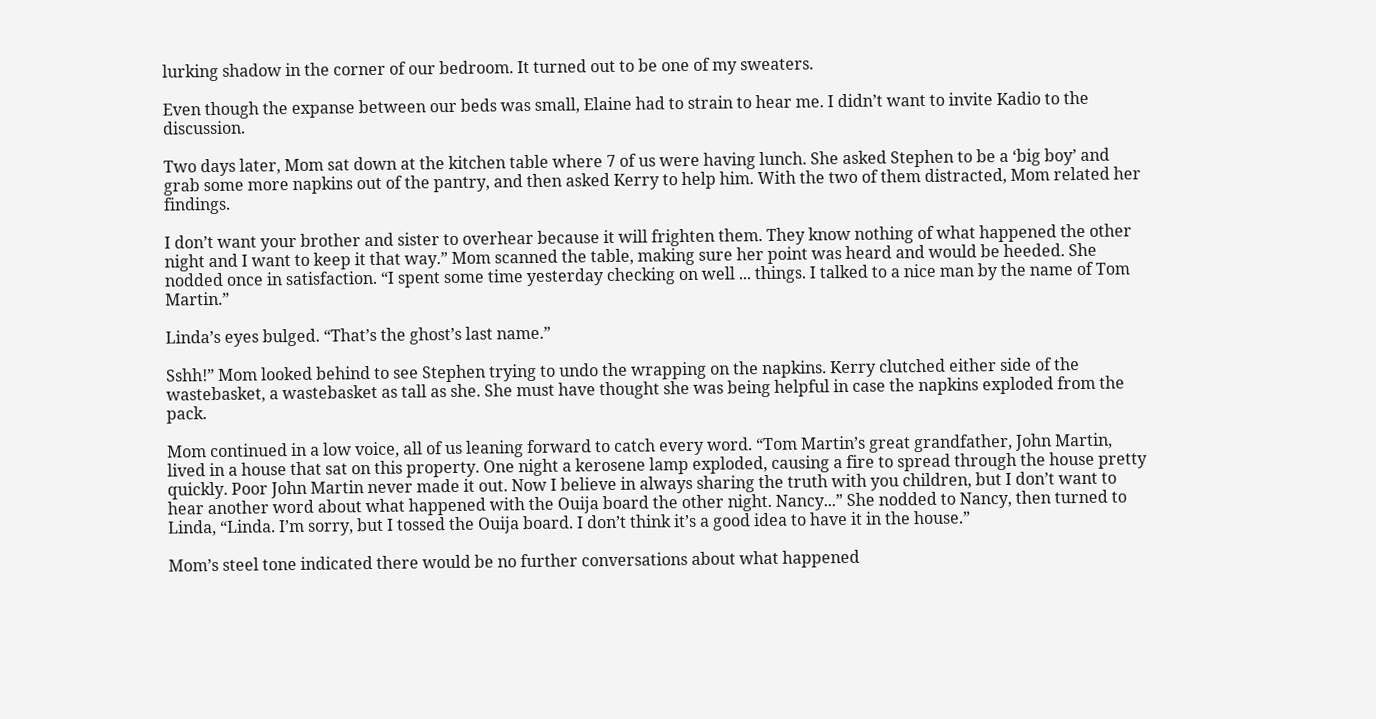lurking shadow in the corner of our bedroom. It turned out to be one of my sweaters.

Even though the expanse between our beds was small, Elaine had to strain to hear me. I didn’t want to invite Kadio to the discussion.

Two days later, Mom sat down at the kitchen table where 7 of us were having lunch. She asked Stephen to be a ‘big boy’ and grab some more napkins out of the pantry, and then asked Kerry to help him. With the two of them distracted, Mom related her findings.

I don’t want your brother and sister to overhear because it will frighten them. They know nothing of what happened the other night and I want to keep it that way.” Mom scanned the table, making sure her point was heard and would be heeded. She nodded once in satisfaction. “I spent some time yesterday checking on well ... things. I talked to a nice man by the name of Tom Martin.”

Linda’s eyes bulged. “That’s the ghost’s last name.”

Sshh!” Mom looked behind to see Stephen trying to undo the wrapping on the napkins. Kerry clutched either side of the wastebasket, a wastebasket as tall as she. She must have thought she was being helpful in case the napkins exploded from the pack.

Mom continued in a low voice, all of us leaning forward to catch every word. “Tom Martin’s great grandfather, John Martin, lived in a house that sat on this property. One night a kerosene lamp exploded, causing a fire to spread through the house pretty quickly. Poor John Martin never made it out. Now I believe in always sharing the truth with you children, but I don’t want to hear another word about what happened with the Ouija board the other night. Nancy...” She nodded to Nancy, then turned to Linda, “Linda. I’m sorry, but I tossed the Ouija board. I don’t think it’s a good idea to have it in the house.”

Mom’s steel tone indicated there would be no further conversations about what happened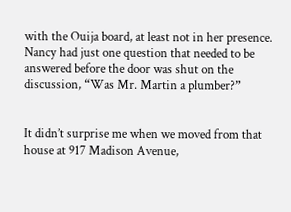with the Ouija board, at least not in her presence. Nancy had just one question that needed to be answered before the door was shut on the discussion, “Was Mr. Martin a plumber?”


It didn’t surprise me when we moved from that house at 917 Madison Avenue,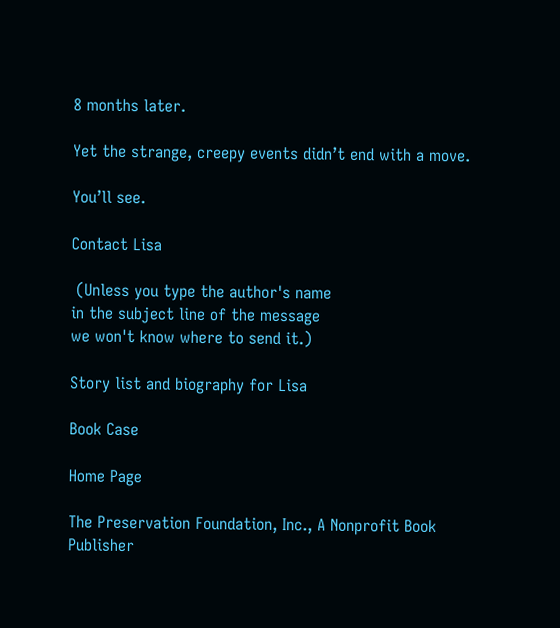8 months later.

Yet the strange, creepy events didn’t end with a move.

You’ll see.

Contact Lisa

 (Unless you type the author's name
in the subject line of the message
we won't know where to send it.)

Story list and biography for Lisa

Book Case

Home Page

The Preservation Foundation, Inc., A Nonprofit Book Publisher